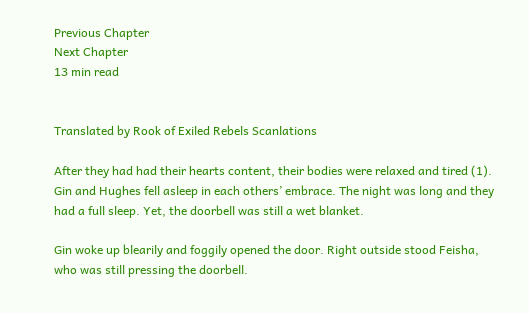Previous Chapter
Next Chapter
13 min read


Translated by Rook of Exiled Rebels Scanlations

After they had had their hearts content, their bodies were relaxed and tired (1). Gin and Hughes fell asleep in each others’ embrace. The night was long and they had a full sleep. Yet, the doorbell was still a wet blanket.

Gin woke up blearily and foggily opened the door. Right outside stood Feisha, who was still pressing the doorbell.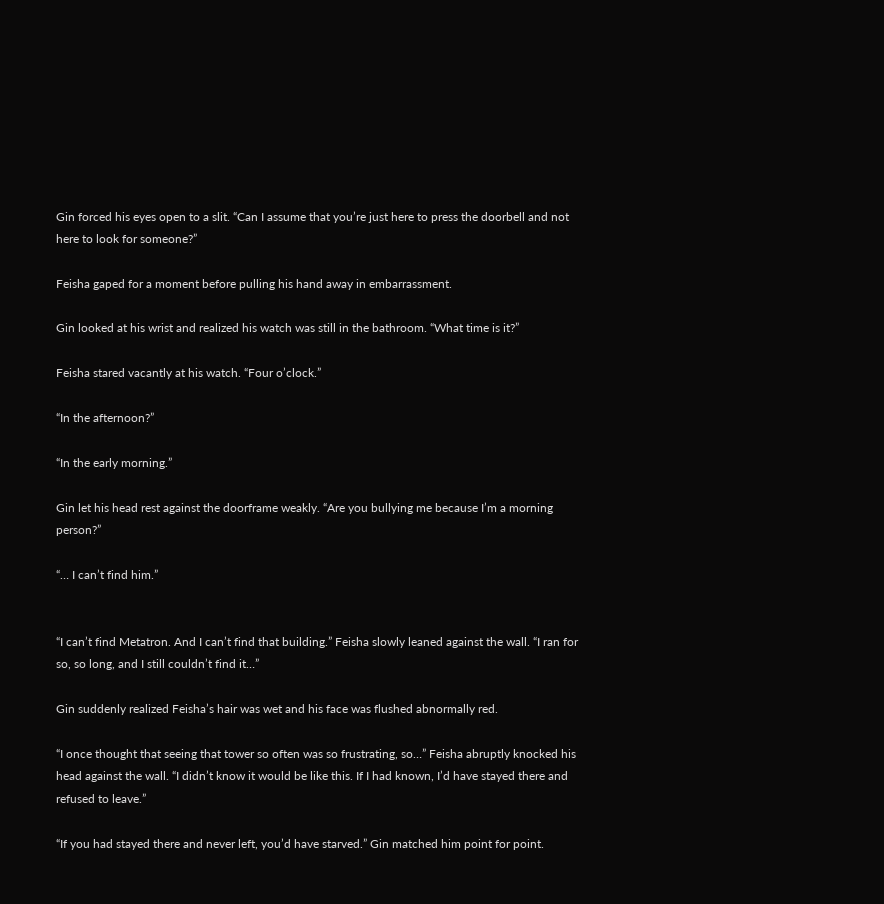Gin forced his eyes open to a slit. “Can I assume that you’re just here to press the doorbell and not here to look for someone?”

Feisha gaped for a moment before pulling his hand away in embarrassment.

Gin looked at his wrist and realized his watch was still in the bathroom. “What time is it?”

Feisha stared vacantly at his watch. “Four o’clock.”

“In the afternoon?”

“In the early morning.”

Gin let his head rest against the doorframe weakly. “Are you bullying me because I’m a morning person?”

“… I can’t find him.”


“I can’t find Metatron. And I can’t find that building.” Feisha slowly leaned against the wall. “I ran for so, so long, and I still couldn’t find it…”

Gin suddenly realized Feisha’s hair was wet and his face was flushed abnormally red.

“I once thought that seeing that tower so often was so frustrating, so…” Feisha abruptly knocked his head against the wall. “I didn’t know it would be like this. If I had known, I’d have stayed there and refused to leave.”

“If you had stayed there and never left, you’d have starved.” Gin matched him point for point.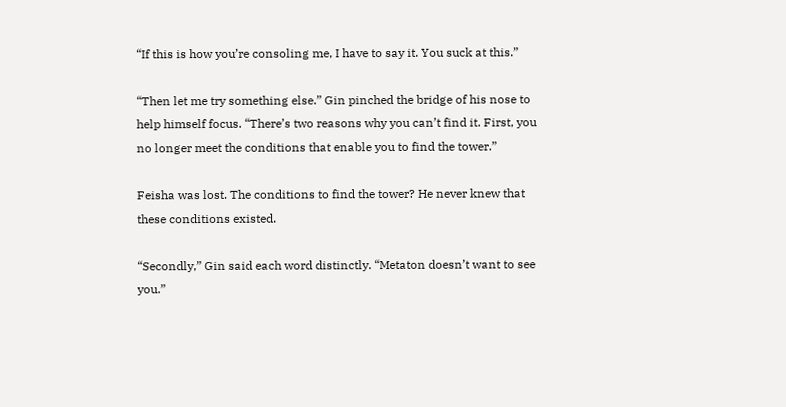“If this is how you’re consoling me, I have to say it. You suck at this.”

“Then let me try something else.” Gin pinched the bridge of his nose to help himself focus. “There’s two reasons why you can’t find it. First, you no longer meet the conditions that enable you to find the tower.”

Feisha was lost. The conditions to find the tower? He never knew that these conditions existed.

“Secondly,” Gin said each word distinctly. “Metaton doesn’t want to see you.”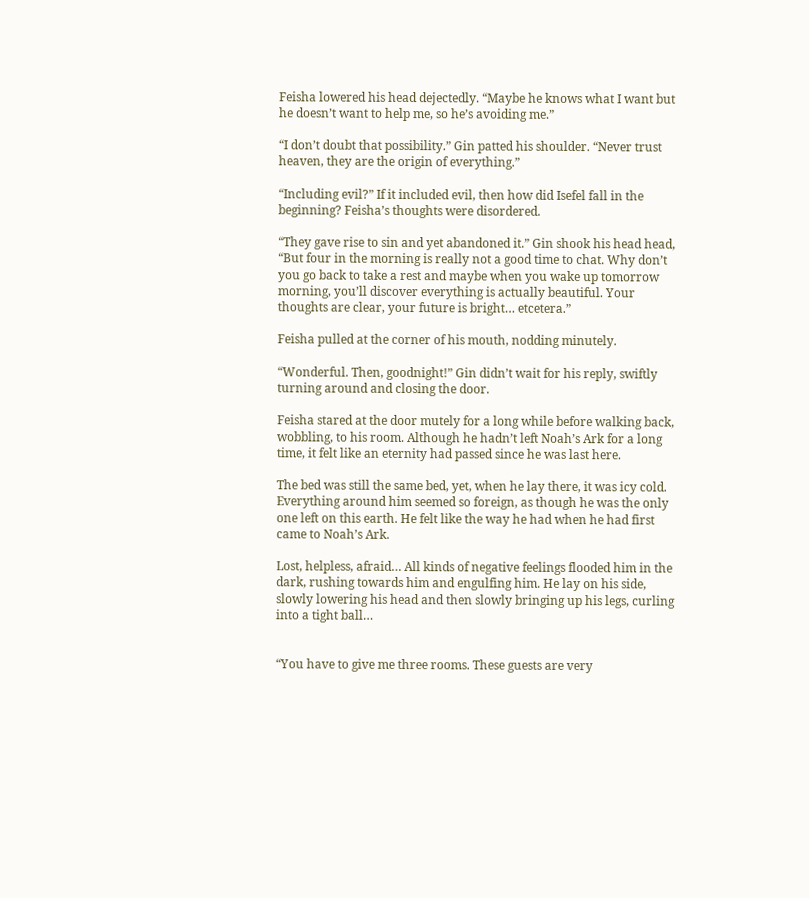Feisha lowered his head dejectedly. “Maybe he knows what I want but he doesn’t want to help me, so he’s avoiding me.”

“I don’t doubt that possibility.” Gin patted his shoulder. “Never trust heaven, they are the origin of everything.”

“Including evil?” If it included evil, then how did Isefel fall in the beginning? Feisha’s thoughts were disordered.

“They gave rise to sin and yet abandoned it.” Gin shook his head head, “But four in the morning is really not a good time to chat. Why don’t you go back to take a rest and maybe when you wake up tomorrow morning, you’ll discover everything is actually beautiful. Your thoughts are clear, your future is bright… etcetera.”

Feisha pulled at the corner of his mouth, nodding minutely.

“Wonderful. Then, goodnight!” Gin didn’t wait for his reply, swiftly turning around and closing the door.

Feisha stared at the door mutely for a long while before walking back, wobbling, to his room. Although he hadn’t left Noah’s Ark for a long time, it felt like an eternity had passed since he was last here.

The bed was still the same bed, yet, when he lay there, it was icy cold. Everything around him seemed so foreign, as though he was the only one left on this earth. He felt like the way he had when he had first came to Noah’s Ark.

Lost, helpless, afraid… All kinds of negative feelings flooded him in the dark, rushing towards him and engulfing him. He lay on his side, slowly lowering his head and then slowly bringing up his legs, curling into a tight ball…


“You have to give me three rooms. These guests are very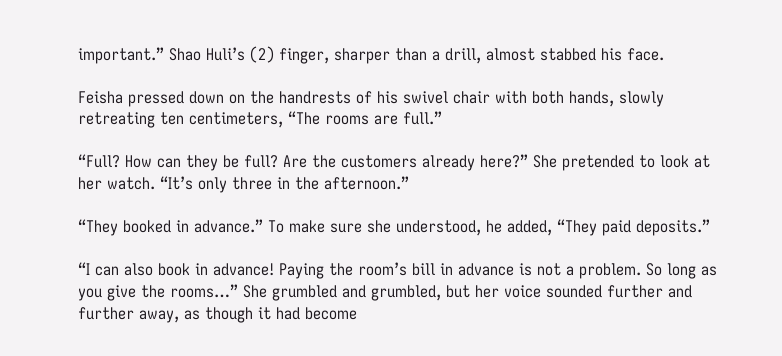important.” Shao Huli’s (2) finger, sharper than a drill, almost stabbed his face.

Feisha pressed down on the handrests of his swivel chair with both hands, slowly retreating ten centimeters, “The rooms are full.”

“Full? How can they be full? Are the customers already here?” She pretended to look at her watch. “It’s only three in the afternoon.”

“They booked in advance.” To make sure she understood, he added, “They paid deposits.”

“I can also book in advance! Paying the room’s bill in advance is not a problem. So long as you give the rooms…” She grumbled and grumbled, but her voice sounded further and further away, as though it had become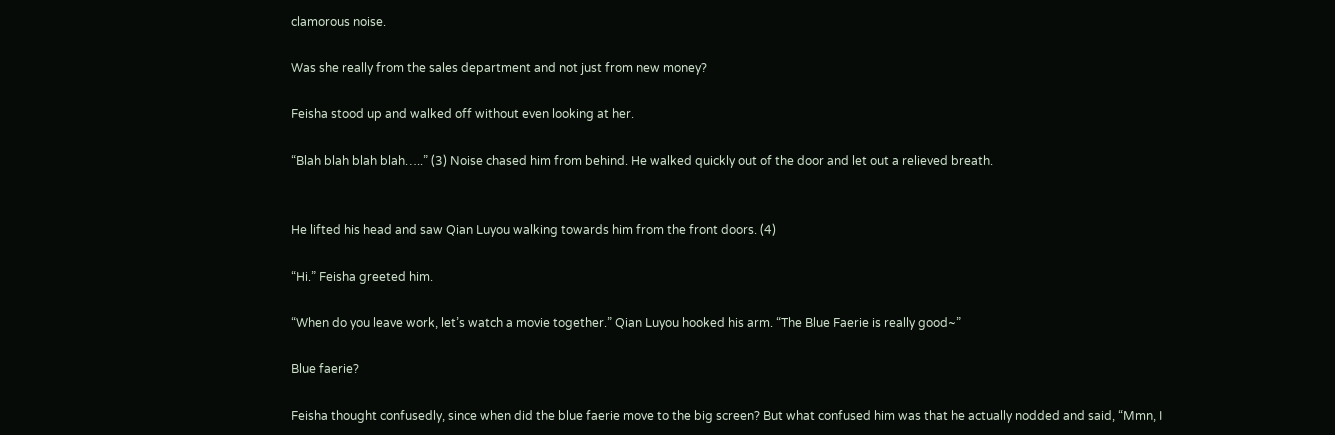clamorous noise.

Was she really from the sales department and not just from new money?

Feisha stood up and walked off without even looking at her.

“Blah blah blah blah…..” (3) Noise chased him from behind. He walked quickly out of the door and let out a relieved breath.


He lifted his head and saw Qian Luyou walking towards him from the front doors. (4)

“Hi.” Feisha greeted him.

“When do you leave work, let’s watch a movie together.” Qian Luyou hooked his arm. “The Blue Faerie is really good~”

Blue faerie?

Feisha thought confusedly, since when did the blue faerie move to the big screen? But what confused him was that he actually nodded and said, “Mmn, I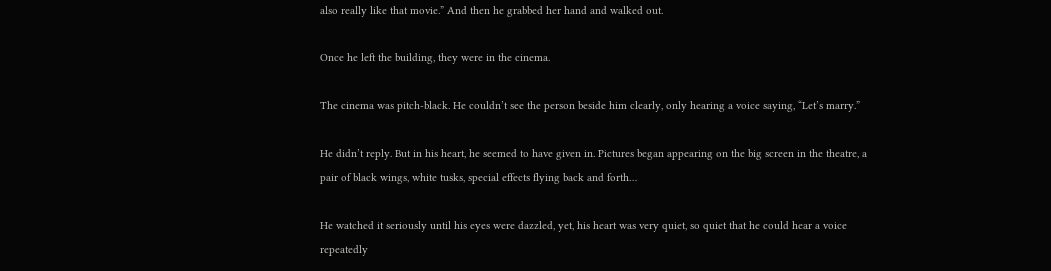also really like that movie.” And then he grabbed her hand and walked out.

Once he left the building, they were in the cinema.

The cinema was pitch-black. He couldn’t see the person beside him clearly, only hearing a voice saying, “Let’s marry.”

He didn’t reply. But in his heart, he seemed to have given in. Pictures began appearing on the big screen in the theatre, a pair of black wings, white tusks, special effects flying back and forth…

He watched it seriously until his eyes were dazzled, yet, his heart was very quiet, so quiet that he could hear a voice repeatedly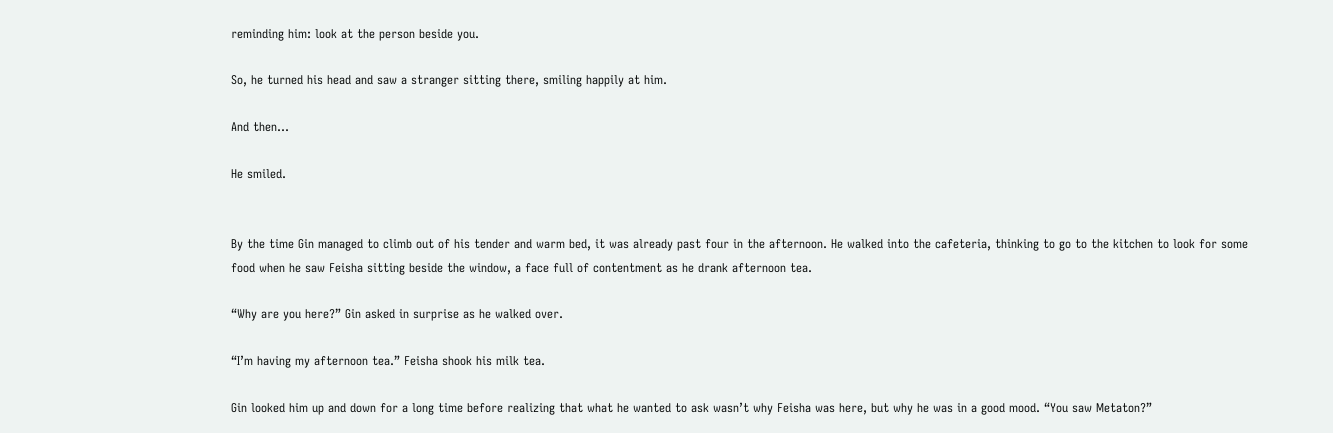reminding him: look at the person beside you.

So, he turned his head and saw a stranger sitting there, smiling happily at him.

And then…

He smiled.


By the time Gin managed to climb out of his tender and warm bed, it was already past four in the afternoon. He walked into the cafeteria, thinking to go to the kitchen to look for some food when he saw Feisha sitting beside the window, a face full of contentment as he drank afternoon tea.

“Why are you here?” Gin asked in surprise as he walked over.

“I’m having my afternoon tea.” Feisha shook his milk tea.

Gin looked him up and down for a long time before realizing that what he wanted to ask wasn’t why Feisha was here, but why he was in a good mood. “You saw Metaton?”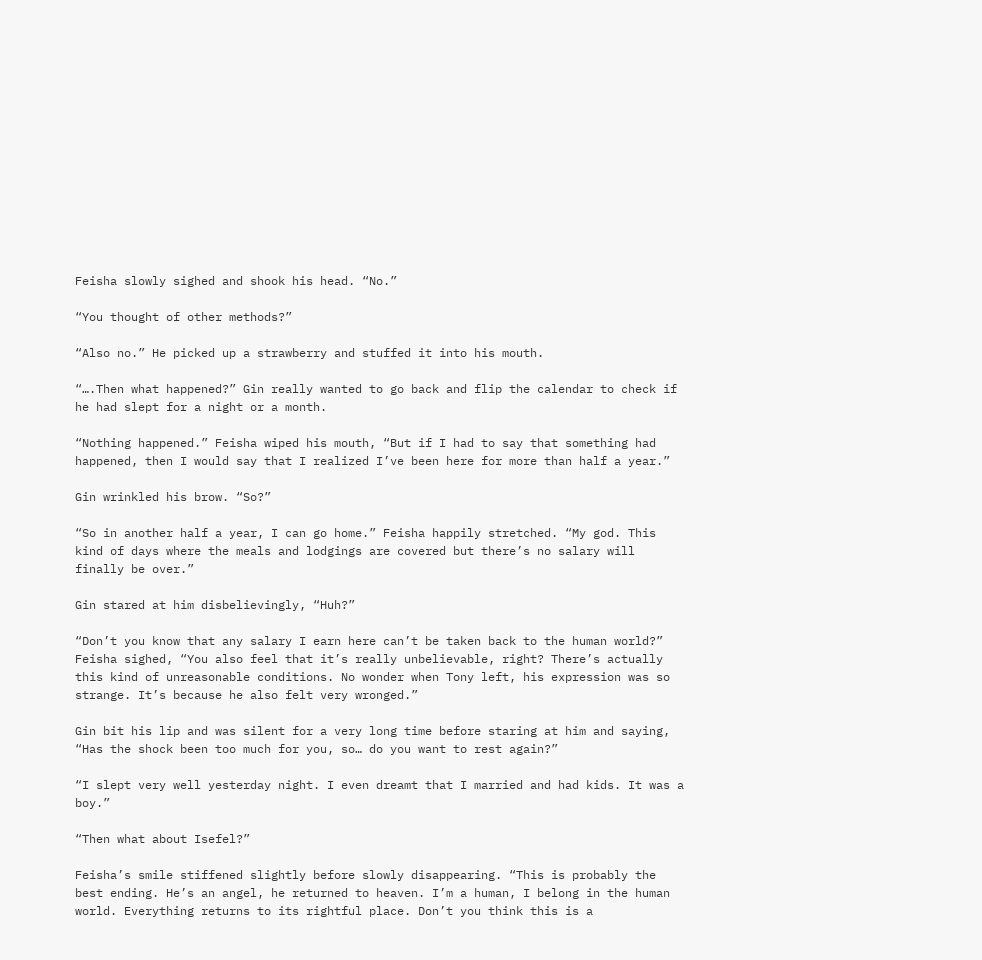Feisha slowly sighed and shook his head. “No.”

“You thought of other methods?”

“Also no.” He picked up a strawberry and stuffed it into his mouth.

“….Then what happened?” Gin really wanted to go back and flip the calendar to check if he had slept for a night or a month.

“Nothing happened.” Feisha wiped his mouth, “But if I had to say that something had happened, then I would say that I realized I’ve been here for more than half a year.”

Gin wrinkled his brow. “So?”

“So in another half a year, I can go home.” Feisha happily stretched. “My god. This kind of days where the meals and lodgings are covered but there’s no salary will finally be over.”

Gin stared at him disbelievingly, “Huh?”

“Don’t you know that any salary I earn here can’t be taken back to the human world?” Feisha sighed, “You also feel that it’s really unbelievable, right? There’s actually this kind of unreasonable conditions. No wonder when Tony left, his expression was so strange. It’s because he also felt very wronged.”

Gin bit his lip and was silent for a very long time before staring at him and saying, “Has the shock been too much for you, so… do you want to rest again?”

“I slept very well yesterday night. I even dreamt that I married and had kids. It was a boy.”

“Then what about Isefel?”

Feisha’s smile stiffened slightly before slowly disappearing. “This is probably the best ending. He’s an angel, he returned to heaven. I’m a human, I belong in the human world. Everything returns to its rightful place. Don’t you think this is a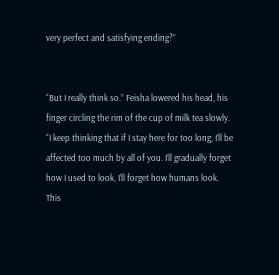very perfect and satisfying ending?”


“But I really think so.” Feisha lowered his head, his finger circling the rim of the cup of milk tea slowly. “I keep thinking that if I stay here for too long, I’ll be affected too much by all of you. I’ll gradually forget how I used to look, I’ll forget how humans look. This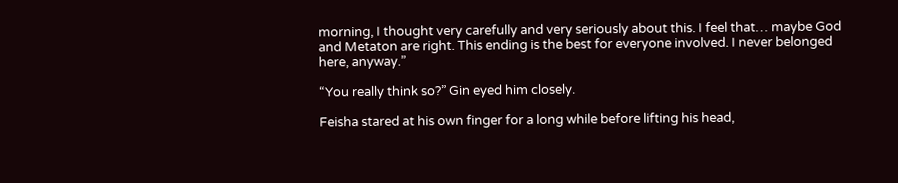morning, I thought very carefully and very seriously about this. I feel that… maybe God and Metaton are right. This ending is the best for everyone involved. I never belonged here, anyway.”

“You really think so?” Gin eyed him closely.

Feisha stared at his own finger for a long while before lifting his head,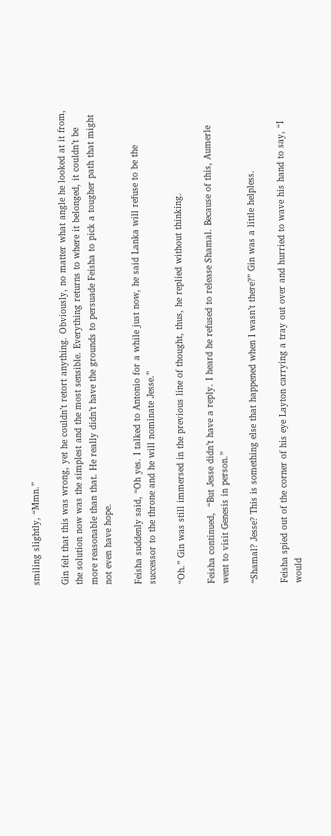smiling slightly, “Mmn.”

Gin felt that this was wrong, yet he couldn’t retort anything. Obviously, no matter what angle he looked at it from, the solution now was the simplest and the most sensible. Everything returns to where it belonged, it couldn’t be more reasonable than that. He really didn’t have the grounds to persuade Feisha to pick a tougher path that might not even have hope.

Feisha suddenly said, “Oh yes. I talked to Antonio for a while just now, he said Lanka will refuse to be the successor to the throne and he will nominate Jesse.”

“Oh.” Gin was still immersed in the previous line of thought, thus, he replied without thinking.

Feisha continued,  “But Jesse didn’t have a reply. I heard he refused to release Shamal. Because of this, Aumerle went to visit Genesis in person.”

“Shamal? Jesse? This is something else that happened when I wasn’t there?” Gin was a little helpless.

Feisha spied out of the corner of his eye Layton carrying a tray out over and hurried to wave his hand to say, “I would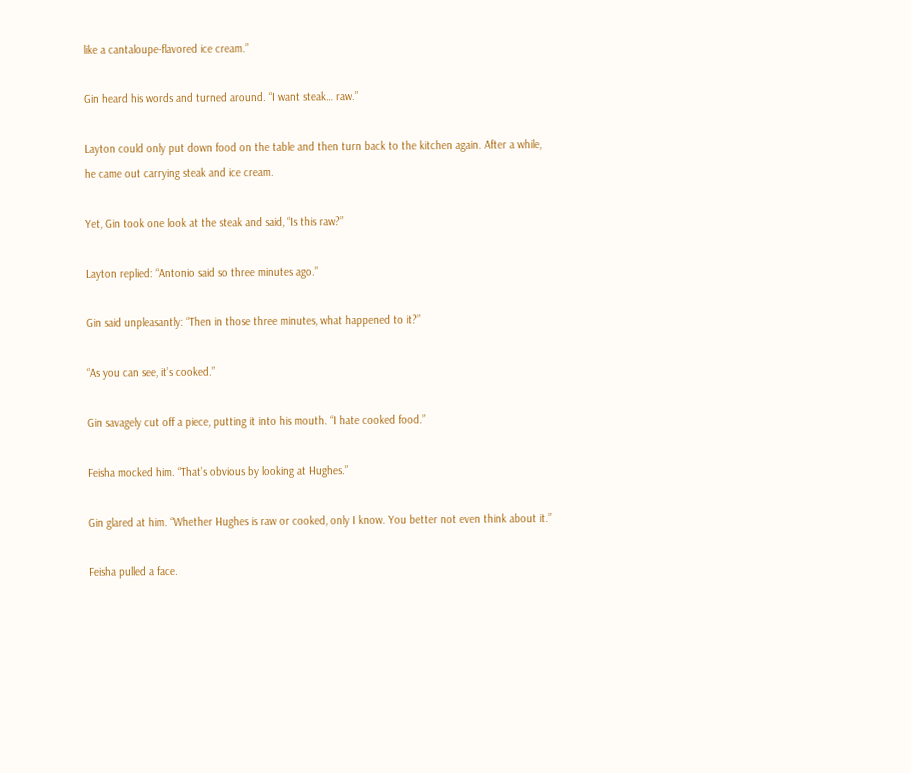like a cantaloupe-flavored ice cream.”

Gin heard his words and turned around. “I want steak… raw.”

Layton could only put down food on the table and then turn back to the kitchen again. After a while, he came out carrying steak and ice cream.

Yet, Gin took one look at the steak and said, “Is this raw?”

Layton replied: “Antonio said so three minutes ago.”

Gin said unpleasantly: “Then in those three minutes, what happened to it?”

“As you can see, it’s cooked.”

Gin savagely cut off a piece, putting it into his mouth. “I hate cooked food.”

Feisha mocked him. “That’s obvious by looking at Hughes.”

Gin glared at him. “Whether Hughes is raw or cooked, only I know. You better not even think about it.”

Feisha pulled a face.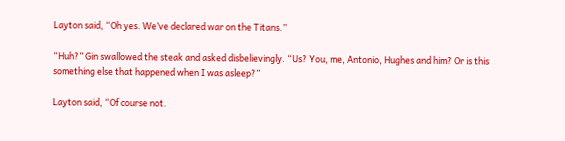Layton said, “Oh yes. We’ve declared war on the Titans.”

“Huh?” Gin swallowed the steak and asked disbelievingly. “Us? You, me, Antonio, Hughes and him? Or is this something else that happened when I was asleep?”

Layton said, “Of course not.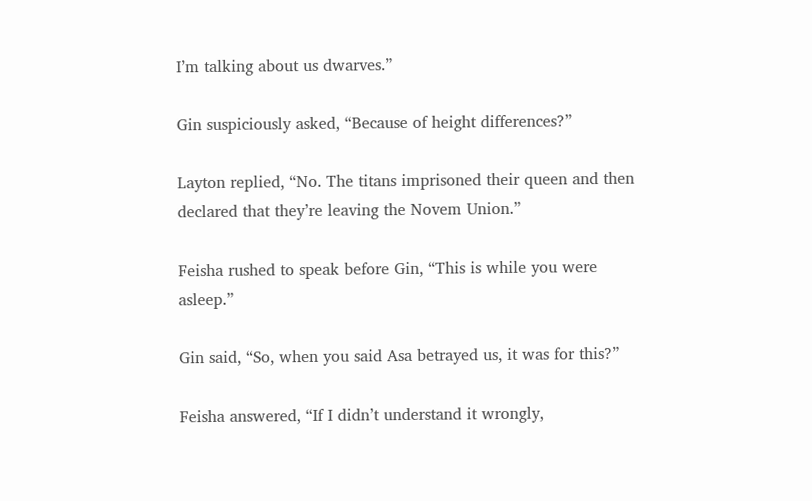I’m talking about us dwarves.”

Gin suspiciously asked, “Because of height differences?”

Layton replied, “No. The titans imprisoned their queen and then declared that they’re leaving the Novem Union.”

Feisha rushed to speak before Gin, “This is while you were asleep.”

Gin said, “So, when you said Asa betrayed us, it was for this?”

Feisha answered, “If I didn’t understand it wrongly,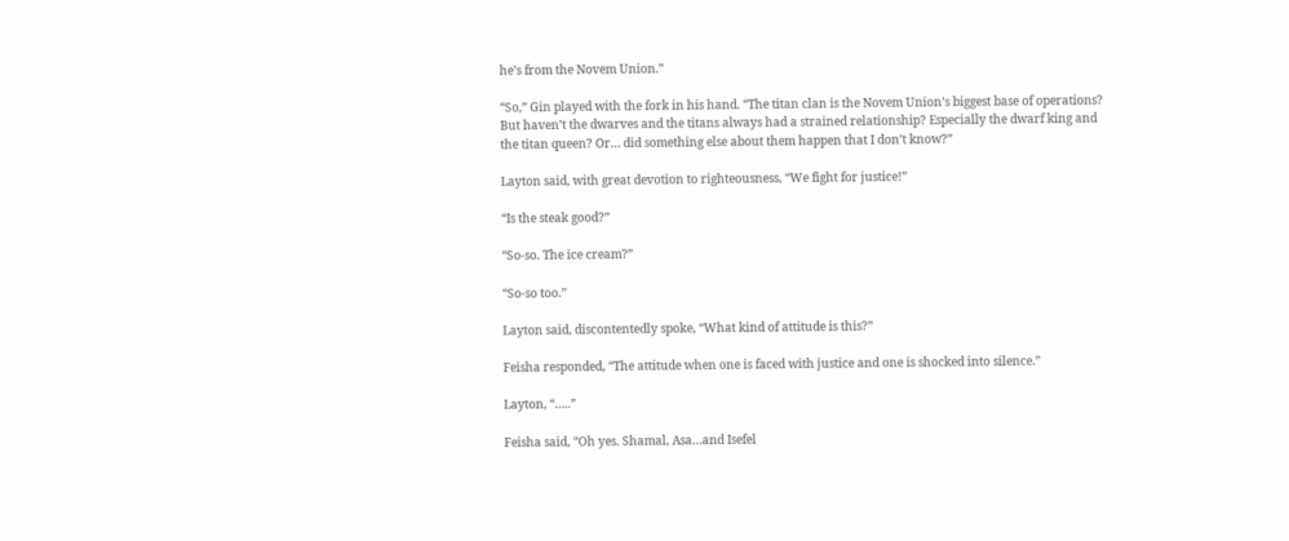he’s from the Novem Union.”

“So,” Gin played with the fork in his hand. “The titan clan is the Novem Union’s biggest base of operations? But haven’t the dwarves and the titans always had a strained relationship? Especially the dwarf king and the titan queen? Or… did something else about them happen that I don’t know?”

Layton said, with great devotion to righteousness, “We fight for justice!”

“Is the steak good?”

“So-so. The ice cream?”

“So-so too.”

Layton said, discontentedly spoke, “What kind of attitude is this?”

Feisha responded, “The attitude when one is faced with justice and one is shocked into silence.”

Layton, “…..”

Feisha said, “Oh yes. Shamal, Asa…and Isefel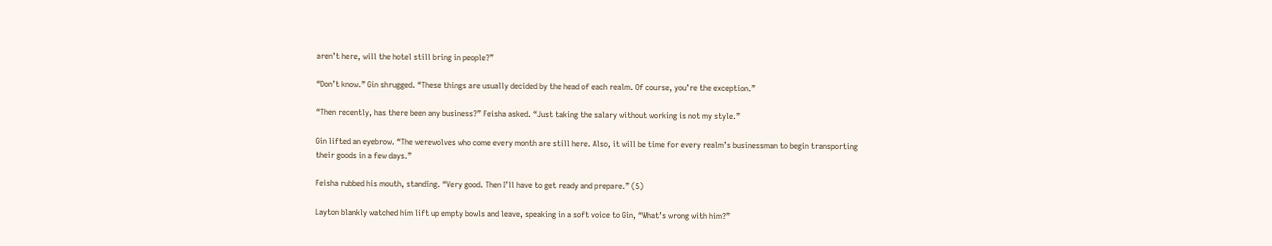aren’t here, will the hotel still bring in people?”

“Don’t know.” Gin shrugged. “These things are usually decided by the head of each realm. Of course, you’re the exception.”

“Then recently, has there been any business?” Feisha asked. “Just taking the salary without working is not my style.”

Gin lifted an eyebrow. “The werewolves who come every month are still here. Also, it will be time for every realm’s businessman to begin transporting their goods in a few days.”

Feisha rubbed his mouth, standing. “Very good. Then I’ll have to get ready and prepare.” (5)

Layton blankly watched him lift up empty bowls and leave, speaking in a soft voice to Gin, “What’s wrong with him?”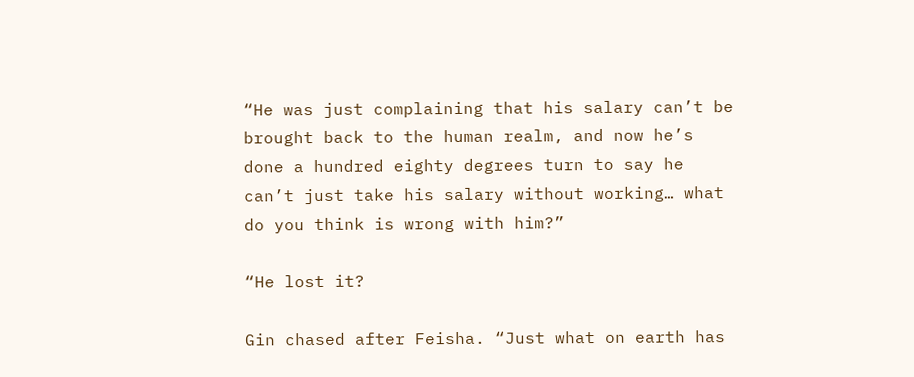“He was just complaining that his salary can’t be brought back to the human realm, and now he’s done a hundred eighty degrees turn to say he can’t just take his salary without working… what do you think is wrong with him?”

“He lost it?

Gin chased after Feisha. “Just what on earth has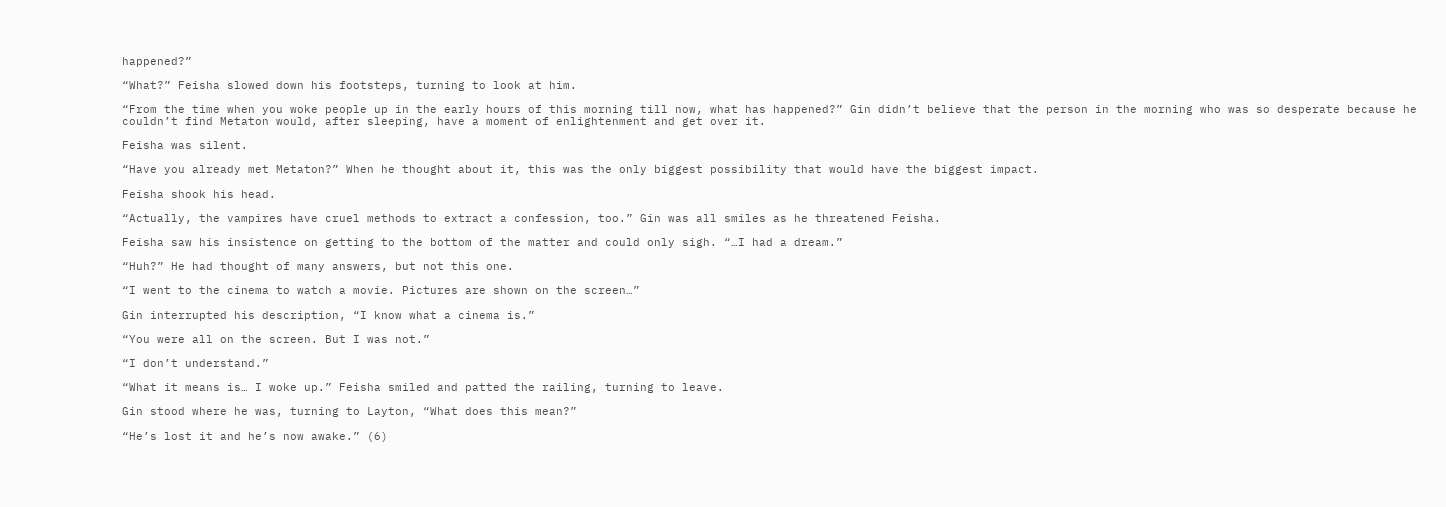happened?”

“What?” Feisha slowed down his footsteps, turning to look at him.

“From the time when you woke people up in the early hours of this morning till now, what has happened?” Gin didn’t believe that the person in the morning who was so desperate because he couldn’t find Metaton would, after sleeping, have a moment of enlightenment and get over it.

Feisha was silent.

“Have you already met Metaton?” When he thought about it, this was the only biggest possibility that would have the biggest impact.

Feisha shook his head.

“Actually, the vampires have cruel methods to extract a confession, too.” Gin was all smiles as he threatened Feisha.

Feisha saw his insistence on getting to the bottom of the matter and could only sigh. “…I had a dream.”

“Huh?” He had thought of many answers, but not this one.

“I went to the cinema to watch a movie. Pictures are shown on the screen…”

Gin interrupted his description, “I know what a cinema is.”

“You were all on the screen. But I was not.”

“I don’t understand.”

“What it means is… I woke up.” Feisha smiled and patted the railing, turning to leave.

Gin stood where he was, turning to Layton, “What does this mean?”

“He’s lost it and he’s now awake.” (6)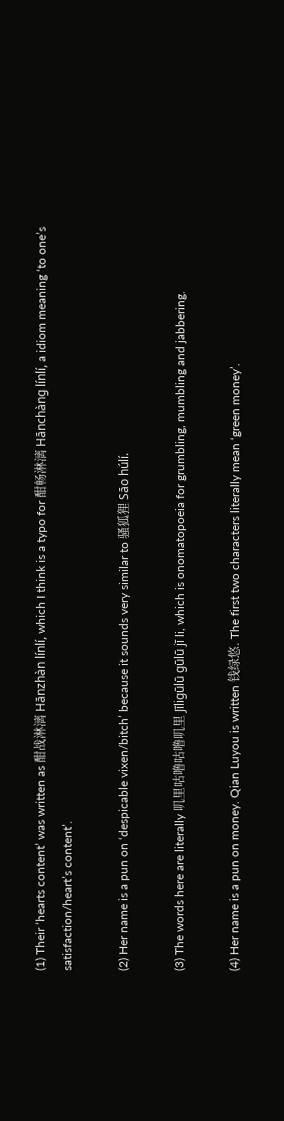(1) Their ‘hearts content’ was written as 酣战淋漓 Hānzhàn línlí, which I think is a typo for 酣畅淋漓 Hānchàng línlí, a idiom meaning ‘to one’s satisfaction/heart’s content’.

(2) Her name is a pun on ‘despicable vixen/bitch’ because it sounds very similar to 骚狐狸 Sāo húlí.

(3) The words here are literally 叽里咕噜咕噜叽里 Jīligūlū gūlū jī li, which is onomatopoeia for grumbling, mumbling and jabbering.

(4) Her name is a pun on money. Qian Luyou is written 钱绿悠. The first two characters literally mean ‘green money’.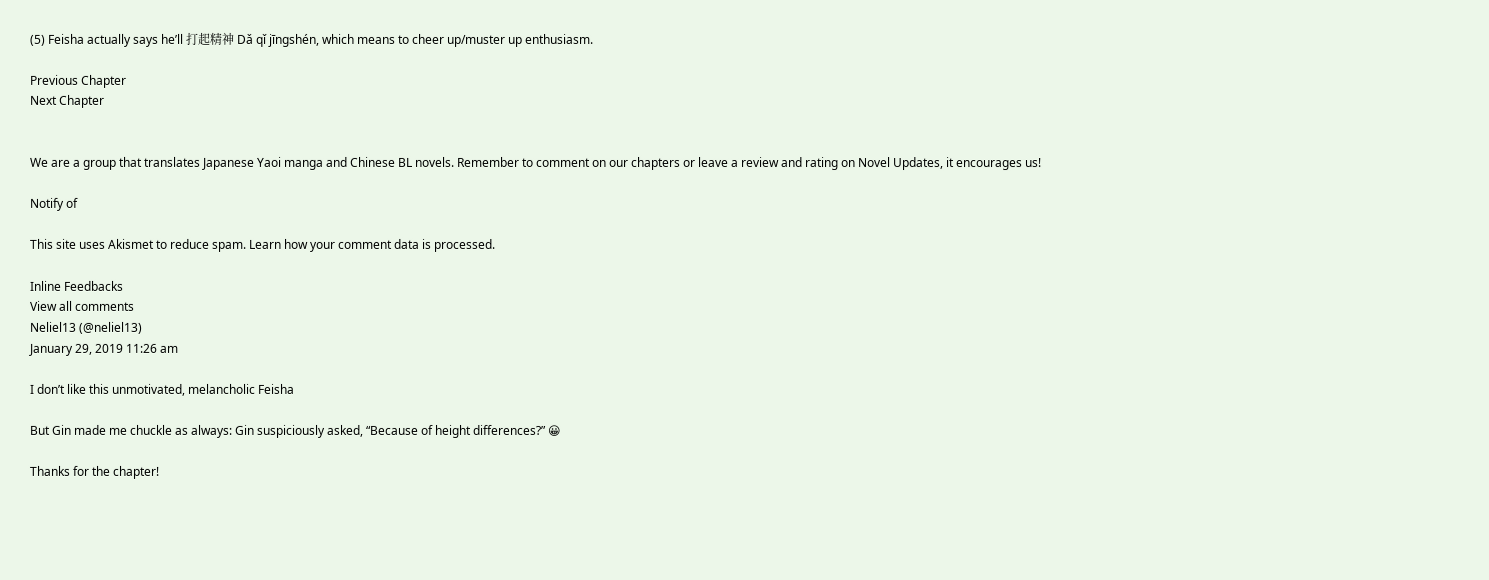(5) Feisha actually says he’ll 打起精神 Dǎ qǐ jīngshén, which means to cheer up/muster up enthusiasm.

Previous Chapter
Next Chapter


We are a group that translates Japanese Yaoi manga and Chinese BL novels. Remember to comment on our chapters or leave a review and rating on Novel Updates, it encourages us!

Notify of

This site uses Akismet to reduce spam. Learn how your comment data is processed.

Inline Feedbacks
View all comments
Neliel13 (@neliel13)
January 29, 2019 11:26 am

I don’t like this unmotivated, melancholic Feisha

But Gin made me chuckle as always: Gin suspiciously asked, “Because of height differences?” 😀

Thanks for the chapter!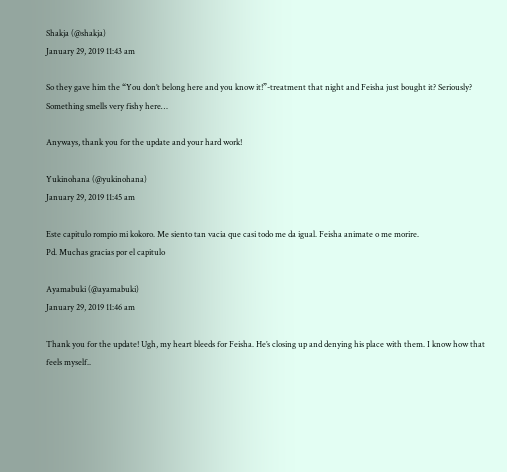Shakja (@shakja)
January 29, 2019 11:43 am

So they gave him the “You don’t belong here and you know it!”-treatment that night and Feisha just bought it? Seriously? Something smells very fishy here…

Anyways, thank you for the update and your hard work!

Yukinohana (@yukinohana)
January 29, 2019 11:45 am

Este capitulo rompio mi kokoro. Me siento tan vacia que casi todo me da igual. Feisha animate o me morire.
Pd. Muchas gracias por el capitulo

Ayamabuki (@ayamabuki)
January 29, 2019 11:46 am

Thank you for the update! Ugh, my heart bleeds for Feisha. He’s closing up and denying his place with them. I know how that feels myself..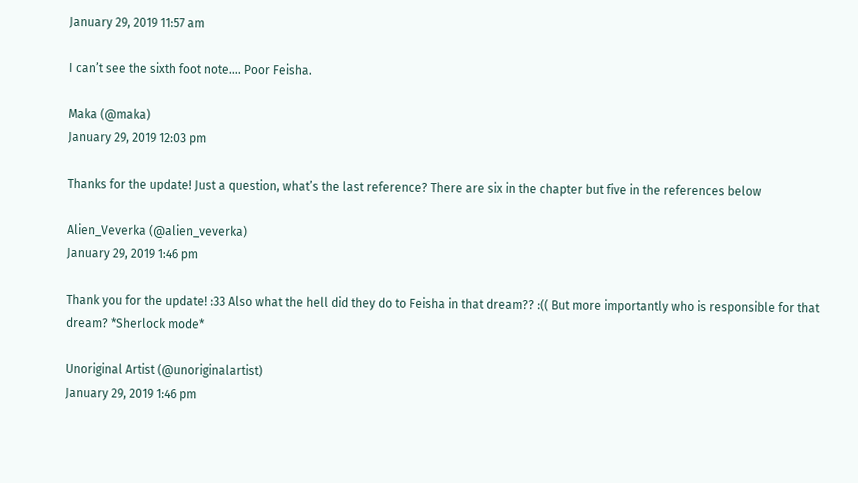January 29, 2019 11:57 am

I can’t see the sixth foot note…. Poor Feisha.

Maka (@maka)
January 29, 2019 12:03 pm

Thanks for the update! Just a question, what’s the last reference? There are six in the chapter but five in the references below

Alien_Veverka (@alien_veverka)
January 29, 2019 1:46 pm

Thank you for the update! :33 Also what the hell did they do to Feisha in that dream?? :(( But more importantly who is responsible for that dream? *Sherlock mode*

Unoriginal Artist (@unoriginalartist)
January 29, 2019 1:46 pm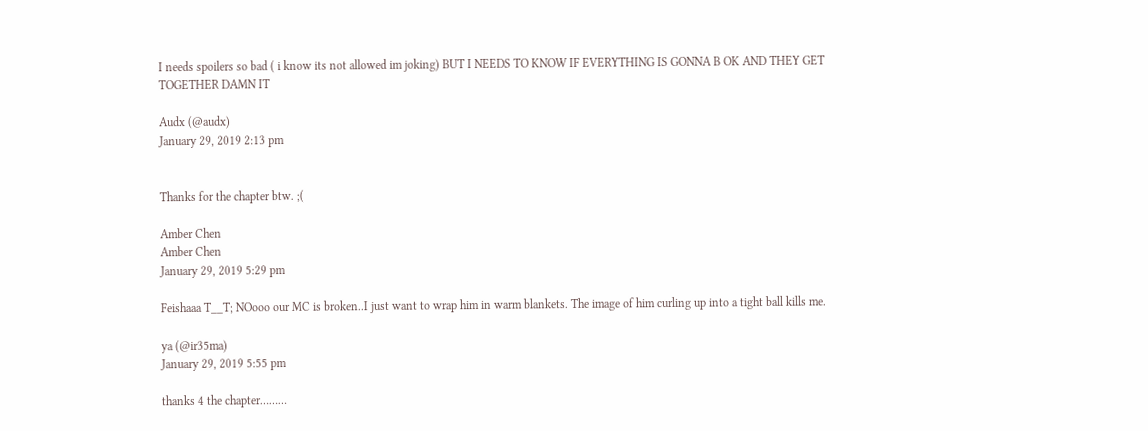I needs spoilers so bad ( i know its not allowed im joking) BUT I NEEDS TO KNOW IF EVERYTHING IS GONNA B OK AND THEY GET TOGETHER DAMN IT

Audx (@audx)
January 29, 2019 2:13 pm


Thanks for the chapter btw. ;(

Amber Chen
Amber Chen
January 29, 2019 5:29 pm

Feishaaa T__T; NOooo our MC is broken..I just want to wrap him in warm blankets. The image of him curling up into a tight ball kills me.

ya (@ir35ma)
January 29, 2019 5:55 pm

thanks 4 the chapter………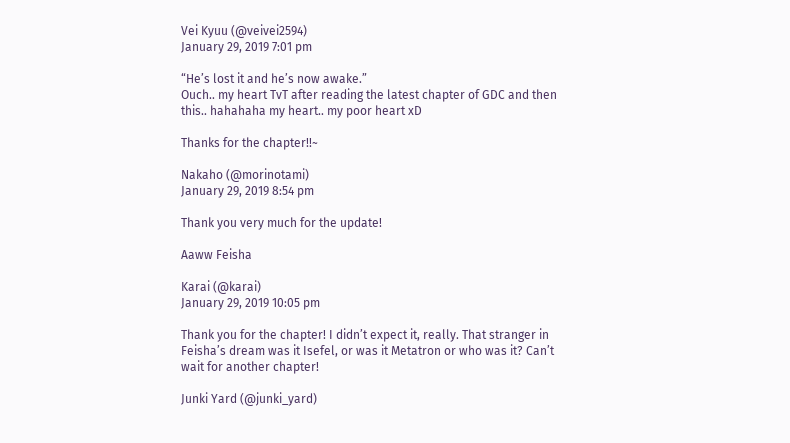Vei Kyuu (@veivei2594)
January 29, 2019 7:01 pm

“He’s lost it and he’s now awake.”
Ouch.. my heart TvT after reading the latest chapter of GDC and then this.. hahahaha my heart.. my poor heart xD

Thanks for the chapter!!~

Nakaho (@morinotami)
January 29, 2019 8:54 pm

Thank you very much for the update!

Aaww Feisha

Karai (@karai)
January 29, 2019 10:05 pm

Thank you for the chapter! I didn’t expect it, really. That stranger in Feisha’s dream was it Isefel, or was it Metatron or who was it? Can’t wait for another chapter!

Junki Yard (@junki_yard)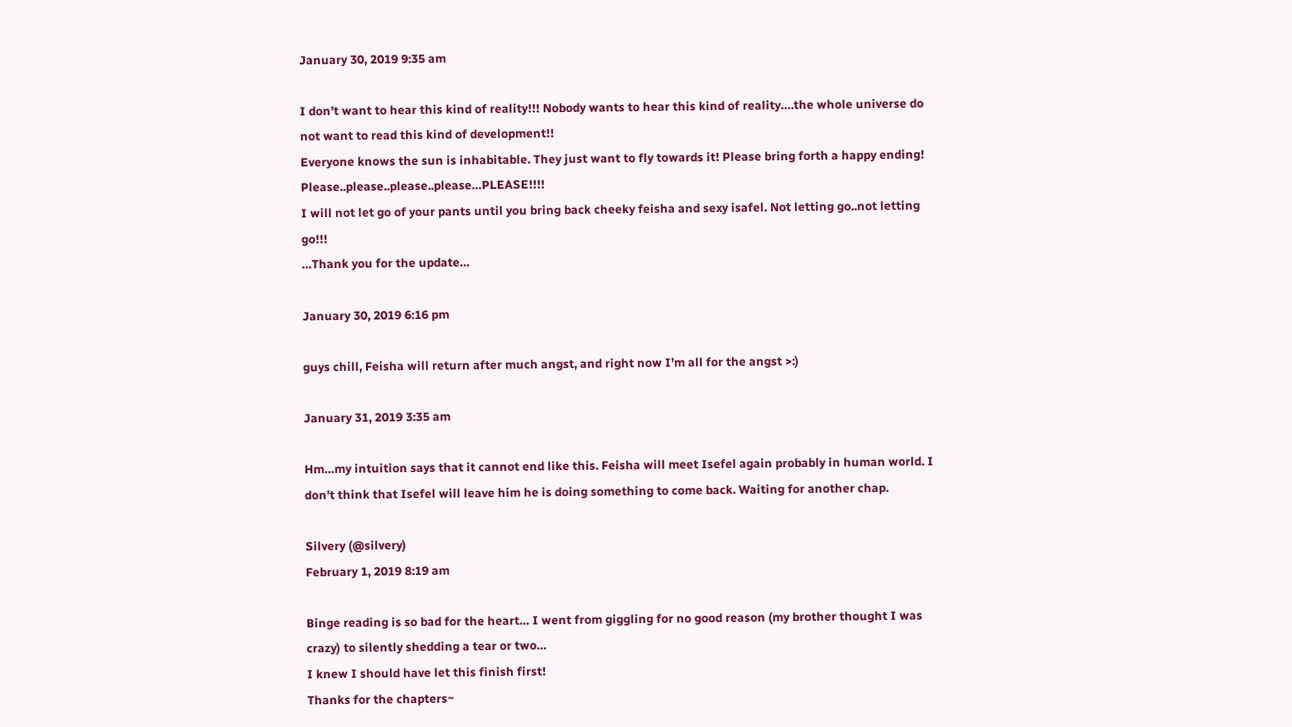January 30, 2019 9:35 am

I don’t want to hear this kind of reality!!! Nobody wants to hear this kind of reality….the whole universe do not want to read this kind of development!!
Everyone knows the sun is inhabitable. They just want to fly towards it! Please bring forth a happy ending! Please..please..please..please…PLEASE!!!!
I will not let go of your pants until you bring back cheeky feisha and sexy isafel. Not letting go..not letting go!!!
…Thank you for the update…

January 30, 2019 6:16 pm

guys chill, Feisha will return after much angst, and right now I’m all for the angst >:)

January 31, 2019 3:35 am

Hm…my intuition says that it cannot end like this. Feisha will meet Isefel again probably in human world. I don’t think that Isefel will leave him he is doing something to come back. Waiting for another chap.

Silvery (@silvery)
February 1, 2019 8:19 am

Binge reading is so bad for the heart… I went from giggling for no good reason (my brother thought I was crazy) to silently shedding a tear or two…
I knew I should have let this finish first!
Thanks for the chapters~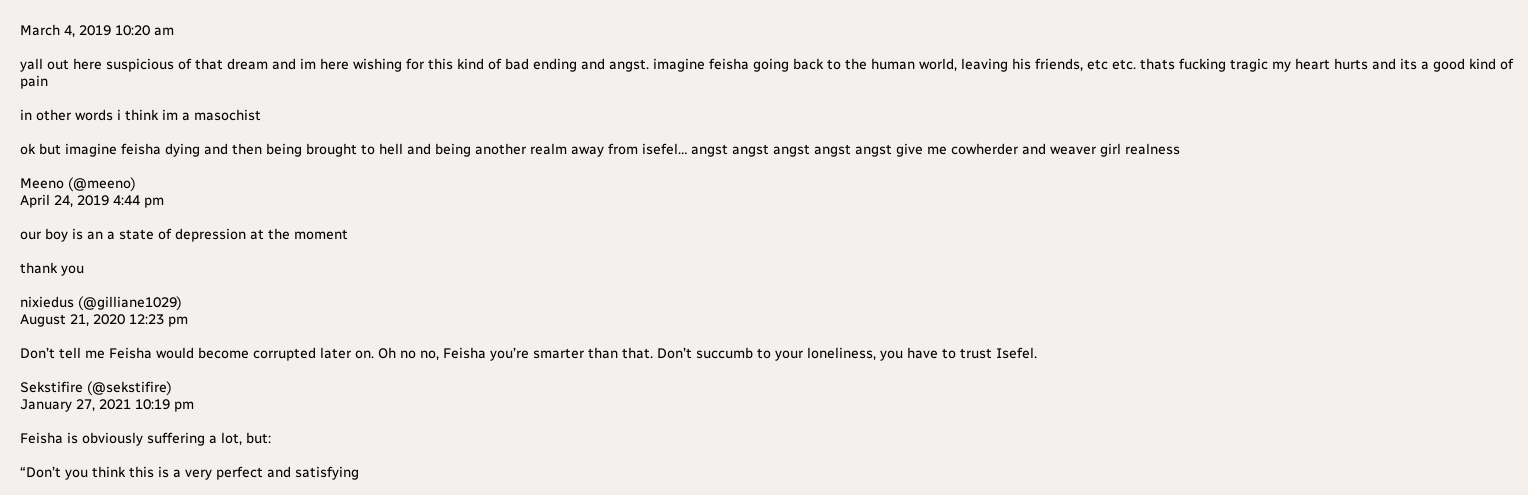March 4, 2019 10:20 am

yall out here suspicious of that dream and im here wishing for this kind of bad ending and angst. imagine feisha going back to the human world, leaving his friends, etc etc. thats fucking tragic my heart hurts and its a good kind of pain

in other words i think im a masochist

ok but imagine feisha dying and then being brought to hell and being another realm away from isefel… angst angst angst angst angst give me cowherder and weaver girl realness

Meeno (@meeno)
April 24, 2019 4:44 pm

our boy is an a state of depression at the moment

thank you

nixiedus (@gilliane1029)
August 21, 2020 12:23 pm

Don’t tell me Feisha would become corrupted later on. Oh no no, Feisha you’re smarter than that. Don’t succumb to your loneliness, you have to trust Isefel.

Sekstifire (@sekstifire)
January 27, 2021 10:19 pm

Feisha is obviously suffering a lot, but:

“Don’t you think this is a very perfect and satisfying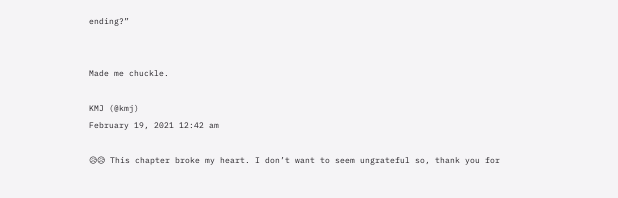ending?”


Made me chuckle.

KMJ (@kmj)
February 19, 2021 12:42 am

😥😥 This chapter broke my heart. I don’t want to seem ungrateful so, thank you for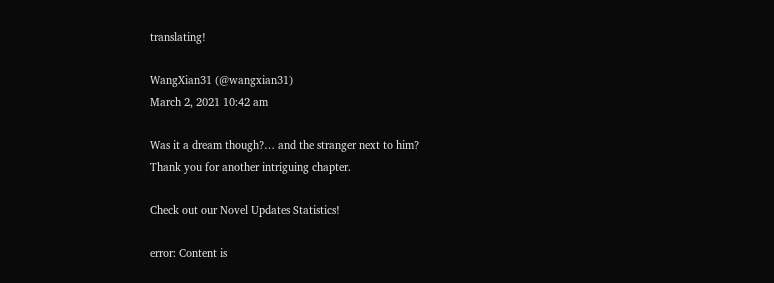translating!

WangXian31 (@wangxian31)
March 2, 2021 10:42 am

Was it a dream though?… and the stranger next to him?
Thank you for another intriguing chapter.

Check out our Novel Updates Statistics!

error: Content is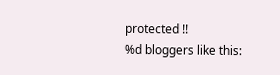protected !!
%d bloggers like this: